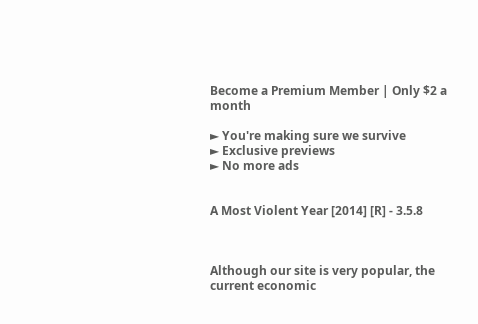Become a Premium Member | Only $2 a month

► You're making sure we survive
► Exclusive previews
► No more ads


A Most Violent Year [2014] [R] - 3.5.8



Although our site is very popular, the current economic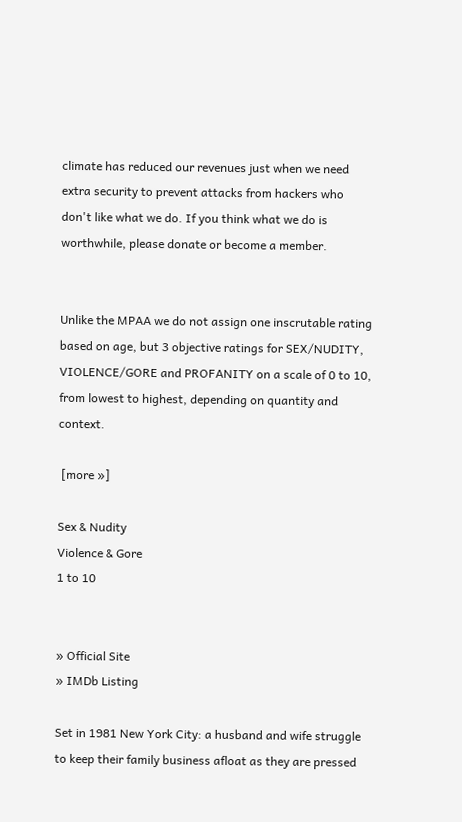climate has reduced our revenues just when we need extra security to prevent attacks from hackers who don't like what we do. If you think what we do is worthwhile, please donate or become a member.


Unlike the MPAA we do not assign one inscrutable rating based on age, but 3 objective ratings for SEX/NUDITY, VIOLENCE/GORE and PROFANITY on a scale of 0 to 10, from lowest to highest, depending on quantity and context.

 [more »]

Sex & Nudity
Violence & Gore
1 to 10


» Official Site
» IMDb Listing

Set in 1981 New York City: a husband and wife struggle to keep their family business afloat as they are pressed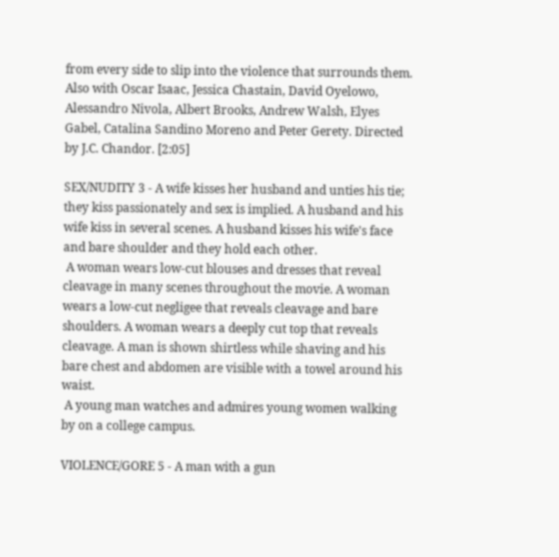from every side to slip into the violence that surrounds them. Also with Oscar Isaac, Jessica Chastain, David Oyelowo, Alessandro Nivola, Albert Brooks, Andrew Walsh, Elyes Gabel, Catalina Sandino Moreno and Peter Gerety. Directed by J.C. Chandor. [2:05]

SEX/NUDITY 3 - A wife kisses her husband and unties his tie; they kiss passionately and sex is implied. A husband and his wife kiss in several scenes. A husband kisses his wife's face and bare shoulder and they hold each other.
 A woman wears low-cut blouses and dresses that reveal cleavage in many scenes throughout the movie. A woman wears a low-cut negligee that reveals cleavage and bare shoulders. A woman wears a deeply cut top that reveals cleavage. A man is shown shirtless while shaving and his bare chest and abdomen are visible with a towel around his waist.
 A young man watches and admires young women walking by on a college campus.

VIOLENCE/GORE 5 - A man with a gun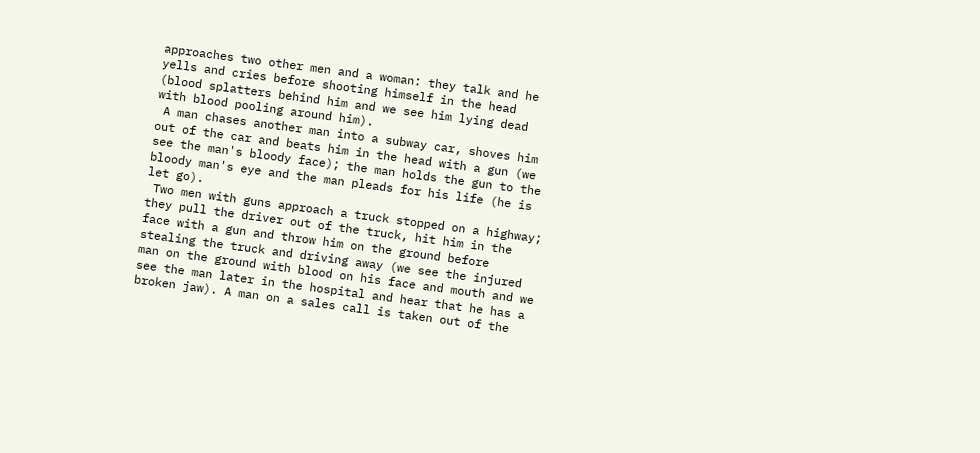approaches two other men and a woman: they talk and he yells and cries before shooting himself in the head (blood splatters behind him and we see him lying dead with blood pooling around him).
 A man chases another man into a subway car, shoves him out of the car and beats him in the head with a gun (we see the man's bloody face); the man holds the gun to the bloody man's eye and the man pleads for his life (he is let go).
 Two men with guns approach a truck stopped on a highway; they pull the driver out of the truck, hit him in the face with a gun and throw him on the ground before stealing the truck and driving away (we see the injured man on the ground with blood on his face and mouth and we see the man later in the hospital and hear that he has a broken jaw). A man on a sales call is taken out of the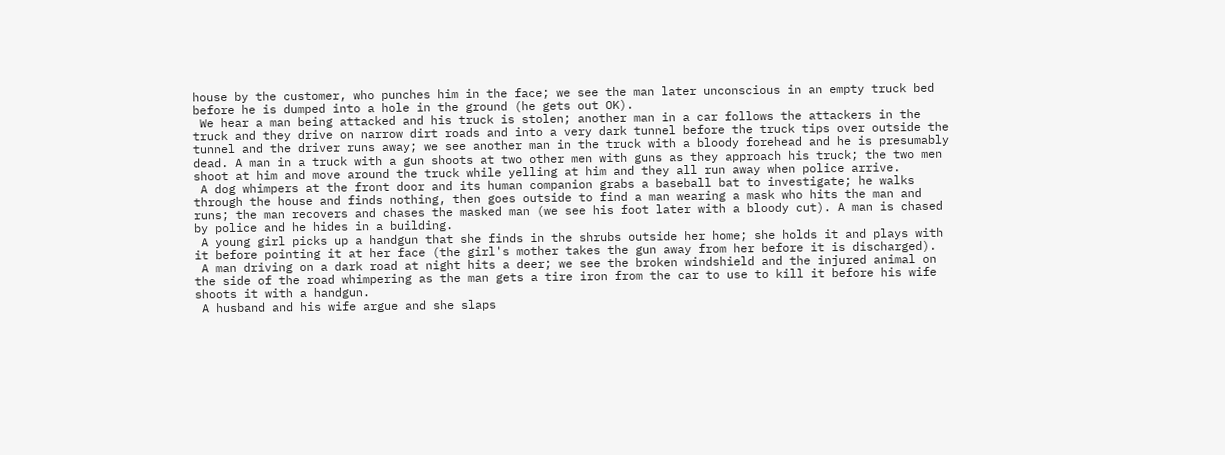house by the customer, who punches him in the face; we see the man later unconscious in an empty truck bed before he is dumped into a hole in the ground (he gets out OK).
 We hear a man being attacked and his truck is stolen; another man in a car follows the attackers in the truck and they drive on narrow dirt roads and into a very dark tunnel before the truck tips over outside the tunnel and the driver runs away; we see another man in the truck with a bloody forehead and he is presumably dead. A man in a truck with a gun shoots at two other men with guns as they approach his truck; the two men shoot at him and move around the truck while yelling at him and they all run away when police arrive.
 A dog whimpers at the front door and its human companion grabs a baseball bat to investigate; he walks through the house and finds nothing, then goes outside to find a man wearing a mask who hits the man and runs; the man recovers and chases the masked man (we see his foot later with a bloody cut). A man is chased by police and he hides in a building.
 A young girl picks up a handgun that she finds in the shrubs outside her home; she holds it and plays with it before pointing it at her face (the girl's mother takes the gun away from her before it is discharged).
 A man driving on a dark road at night hits a deer; we see the broken windshield and the injured animal on the side of the road whimpering as the man gets a tire iron from the car to use to kill it before his wife shoots it with a handgun.
 A husband and his wife argue and she slaps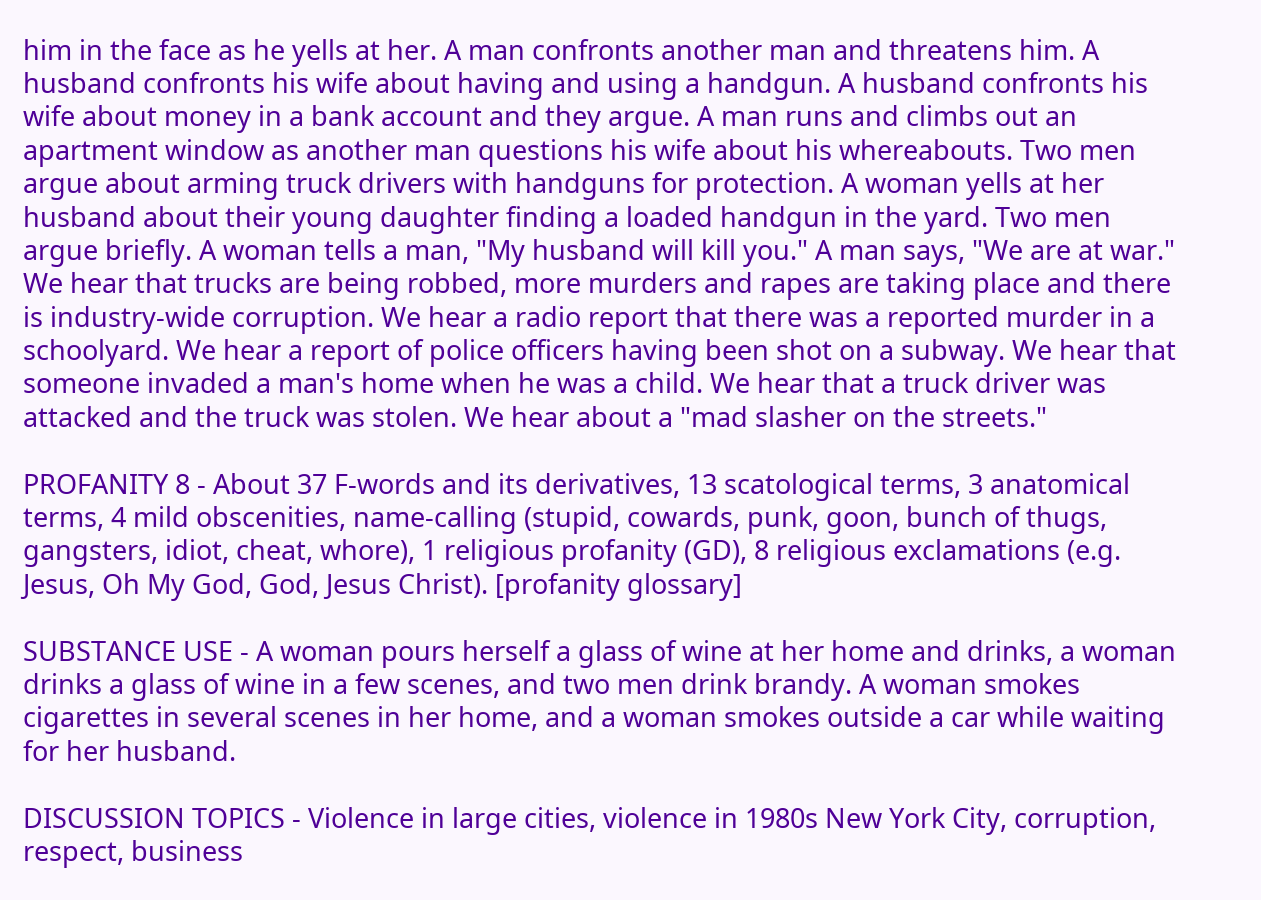him in the face as he yells at her. A man confronts another man and threatens him. A husband confronts his wife about having and using a handgun. A husband confronts his wife about money in a bank account and they argue. A man runs and climbs out an apartment window as another man questions his wife about his whereabouts. Two men argue about arming truck drivers with handguns for protection. A woman yells at her husband about their young daughter finding a loaded handgun in the yard. Two men argue briefly. A woman tells a man, "My husband will kill you." A man says, "We are at war." We hear that trucks are being robbed, more murders and rapes are taking place and there is industry-wide corruption. We hear a radio report that there was a reported murder in a schoolyard. We hear a report of police officers having been shot on a subway. We hear that someone invaded a man's home when he was a child. We hear that a truck driver was attacked and the truck was stolen. We hear about a "mad slasher on the streets."

PROFANITY 8 - About 37 F-words and its derivatives, 13 scatological terms, 3 anatomical terms, 4 mild obscenities, name-calling (stupid, cowards, punk, goon, bunch of thugs, gangsters, idiot, cheat, whore), 1 religious profanity (GD), 8 religious exclamations (e.g. Jesus, Oh My God, God, Jesus Christ). [profanity glossary]

SUBSTANCE USE - A woman pours herself a glass of wine at her home and drinks, a woman drinks a glass of wine in a few scenes, and two men drink brandy. A woman smokes cigarettes in several scenes in her home, and a woman smokes outside a car while waiting for her husband.

DISCUSSION TOPICS - Violence in large cities, violence in 1980s New York City, corruption, respect, business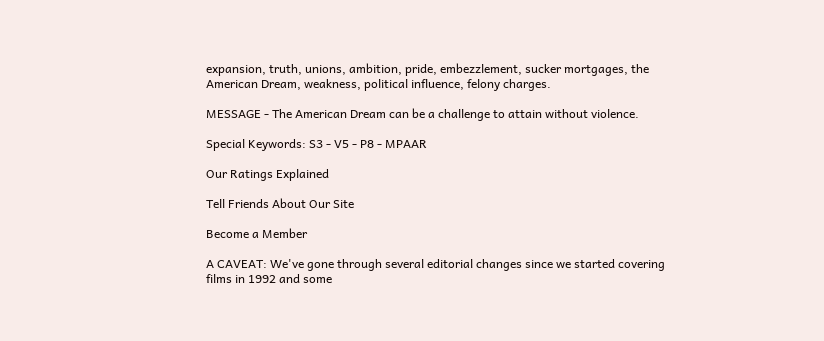expansion, truth, unions, ambition, pride, embezzlement, sucker mortgages, the American Dream, weakness, political influence, felony charges.

MESSAGE - The American Dream can be a challenge to attain without violence.

Special Keywords: S3 - V5 - P8 - MPAAR

Our Ratings Explained

Tell Friends About Our Site

Become a Member

A CAVEAT: We've gone through several editorial changes since we started covering films in 1992 and some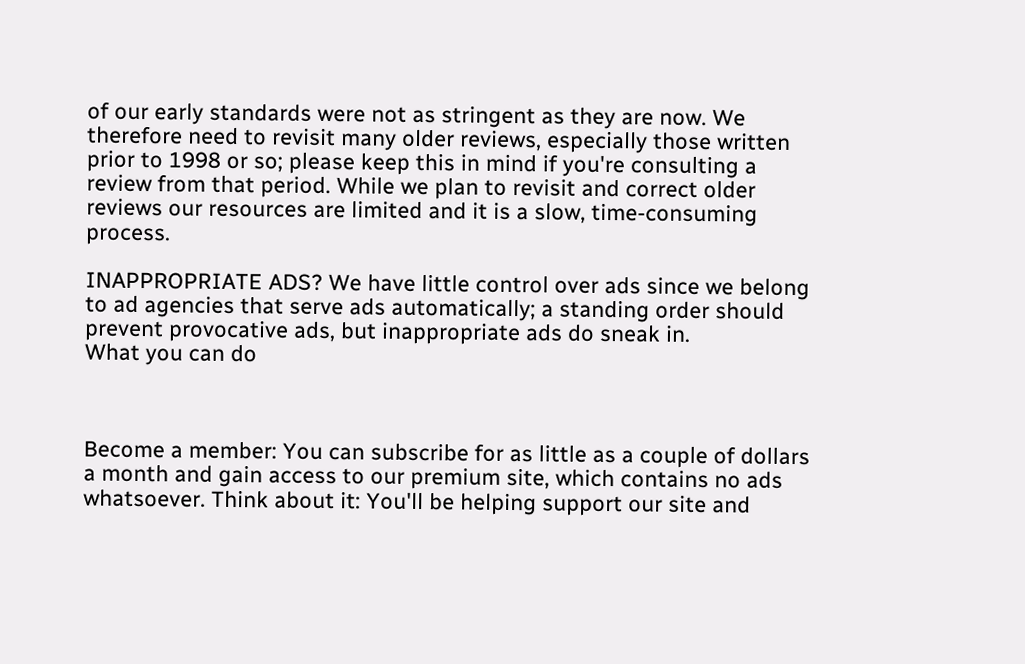of our early standards were not as stringent as they are now. We therefore need to revisit many older reviews, especially those written prior to 1998 or so; please keep this in mind if you're consulting a review from that period. While we plan to revisit and correct older reviews our resources are limited and it is a slow, time-consuming process.

INAPPROPRIATE ADS? We have little control over ads since we belong to ad agencies that serve ads automatically; a standing order should prevent provocative ads, but inappropriate ads do sneak in.
What you can do



Become a member: You can subscribe for as little as a couple of dollars a month and gain access to our premium site, which contains no ads whatsoever. Think about it: You'll be helping support our site and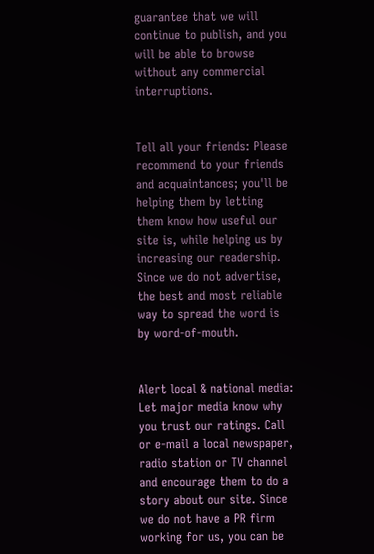guarantee that we will continue to publish, and you will be able to browse without any commercial interruptions.


Tell all your friends: Please recommend to your friends and acquaintances; you'll be helping them by letting them know how useful our site is, while helping us by increasing our readership. Since we do not advertise, the best and most reliable way to spread the word is by word-of-mouth.


Alert local & national media: Let major media know why you trust our ratings. Call or e-mail a local newspaper, radio station or TV channel and encourage them to do a story about our site. Since we do not have a PR firm working for us, you can be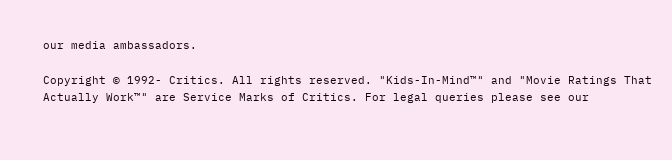our media ambassadors.

Copyright © 1992- Critics. All rights reserved. "Kids-In-Mind™" and "Movie Ratings That Actually Work™" are Service Marks of Critics. For legal queries please see our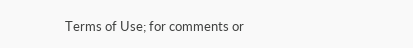Terms of Use; for comments or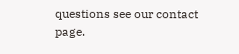questions see our contact page.